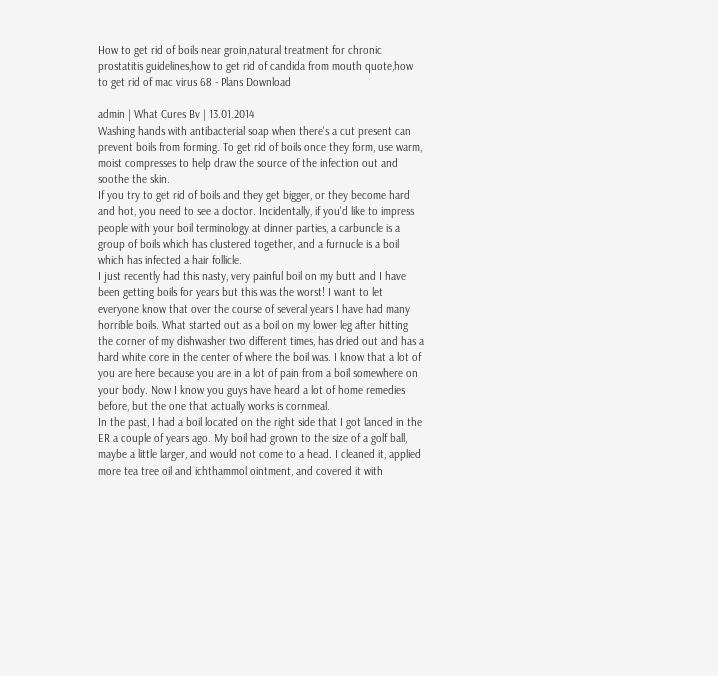How to get rid of boils near groin,natural treatment for chronic prostatitis guidelines,how to get rid of candida from mouth quote,how to get rid of mac virus 68 - Plans Download

admin | What Cures Bv | 13.01.2014
Washing hands with antibacterial soap when there's a cut present can prevent boils from forming. To get rid of boils once they form, use warm, moist compresses to help draw the source of the infection out and soothe the skin.
If you try to get rid of boils and they get bigger, or they become hard and hot, you need to see a doctor. Incidentally, if you'd like to impress people with your boil terminology at dinner parties, a carbuncle is a group of boils which has clustered together, and a furnucle is a boil which has infected a hair follicle.
I just recently had this nasty, very painful boil on my butt and I have been getting boils for years but this was the worst! I want to let everyone know that over the course of several years I have had many horrible boils. What started out as a boil on my lower leg after hitting the corner of my dishwasher two different times, has dried out and has a hard white core in the center of where the boil was. I know that a lot of you are here because you are in a lot of pain from a boil somewhere on your body. Now I know you guys have heard a lot of home remedies before, but the one that actually works is cornmeal.
In the past, I had a boil located on the right side that I got lanced in the ER a couple of years ago. My boil had grown to the size of a golf ball, maybe a little larger, and would not come to a head. I cleaned it, applied more tea tree oil and ichthammol ointment, and covered it with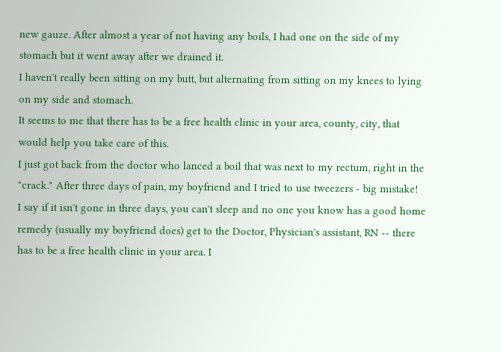new gauze. After almost a year of not having any boils, I had one on the side of my stomach but it went away after we drained it.
I haven't really been sitting on my butt, but alternating from sitting on my knees to lying on my side and stomach.
It seems to me that there has to be a free health clinic in your area, county, city, that would help you take care of this.
I just got back from the doctor who lanced a boil that was next to my rectum, right in the "crack." After three days of pain, my boyfriend and I tried to use tweezers - big mistake!
I say if it isn't gone in three days, you can't sleep and no one you know has a good home remedy (usually my boyfriend does) get to the Doctor, Physician's assistant, RN -- there has to be a free health clinic in your area. I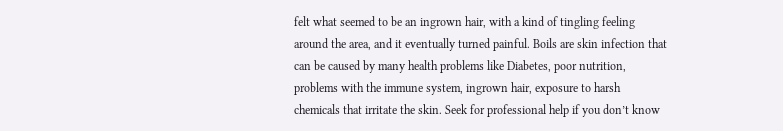felt what seemed to be an ingrown hair, with a kind of tingling feeling around the area, and it eventually turned painful. Boils are skin infection that can be caused by many health problems like Diabetes, poor nutrition, problems with the immune system, ingrown hair, exposure to harsh chemicals that irritate the skin. Seek for professional help if you don’t know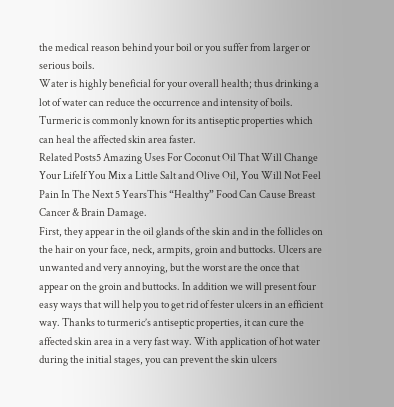the medical reason behind your boil or you suffer from larger or serious boils.
Water is highly beneficial for your overall health; thus drinking a lot of water can reduce the occurrence and intensity of boils. Turmeric is commonly known for its antiseptic properties which can heal the affected skin area faster.
Related Posts5 Amazing Uses For Coconut Oil That Will Change Your LifeIf You Mix a Little Salt and Olive Oil, You Will Not Feel Pain In The Next 5 YearsThis “Healthy” Food Can Cause Breast Cancer & Brain Damage.
First, they appear in the oil glands of the skin and in the follicles on the hair on your face, neck, armpits, groin and buttocks. Ulcers are unwanted and very annoying, but the worst are the once that appear on the groin and buttocks. In addition we will present four easy ways that will help you to get rid of fester ulcers in an efficient way. Thanks to turmeric’s antiseptic properties, it can cure the affected skin area in a very fast way. With application of hot water during the initial stages, you can prevent the skin ulcers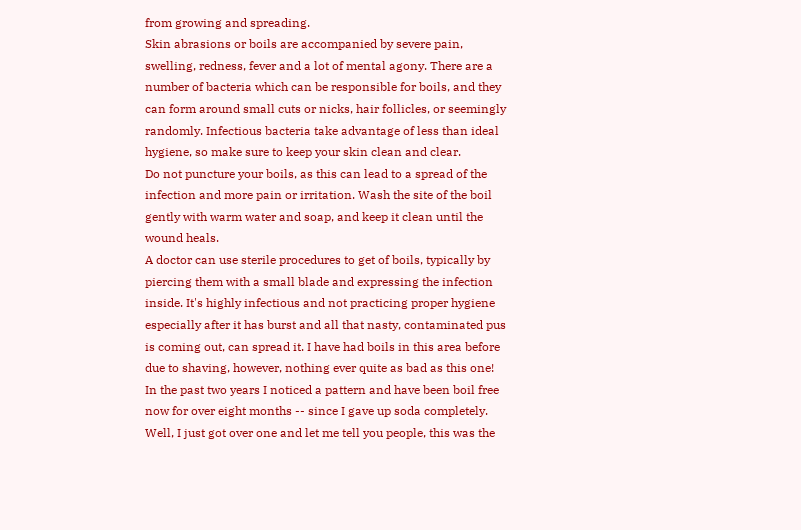from growing and spreading.
Skin abrasions or boils are accompanied by severe pain, swelling, redness, fever and a lot of mental agony. There are a number of bacteria which can be responsible for boils, and they can form around small cuts or nicks, hair follicles, or seemingly randomly. Infectious bacteria take advantage of less than ideal hygiene, so make sure to keep your skin clean and clear.
Do not puncture your boils, as this can lead to a spread of the infection and more pain or irritation. Wash the site of the boil gently with warm water and soap, and keep it clean until the wound heals.
A doctor can use sterile procedures to get of boils, typically by piercing them with a small blade and expressing the infection inside. It's highly infectious and not practicing proper hygiene especially after it has burst and all that nasty, contaminated pus is coming out, can spread it. I have had boils in this area before due to shaving, however, nothing ever quite as bad as this one!
In the past two years I noticed a pattern and have been boil free now for over eight months -- since I gave up soda completely. Well, I just got over one and let me tell you people, this was the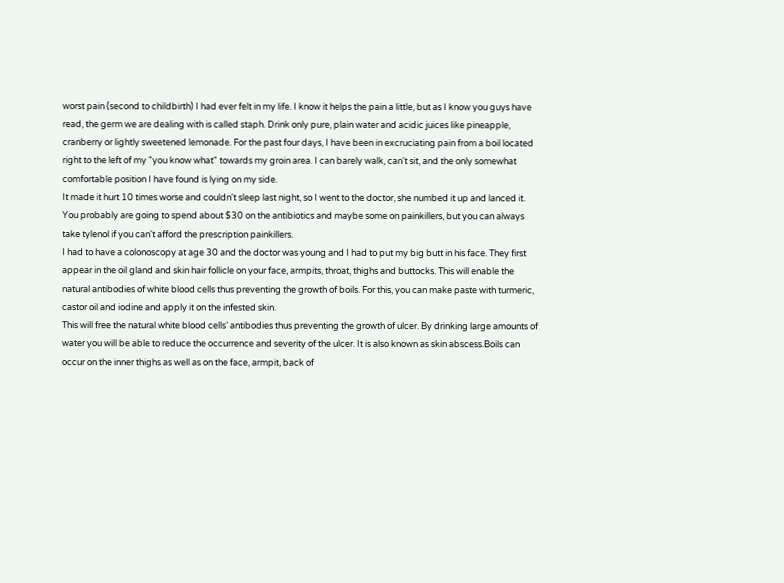worst pain (second to childbirth) I had ever felt in my life. I know it helps the pain a little, but as I know you guys have read, the germ we are dealing with is called staph. Drink only pure, plain water and acidic juices like pineapple, cranberry or lightly sweetened lemonade. For the past four days, I have been in excruciating pain from a boil located right to the left of my "you know what" towards my groin area. I can barely walk, can't sit, and the only somewhat comfortable position I have found is lying on my side.
It made it hurt 10 times worse and couldn't sleep last night, so I went to the doctor, she numbed it up and lanced it.
You probably are going to spend about $30 on the antibiotics and maybe some on painkillers, but you can always take tylenol if you can't afford the prescription painkillers.
I had to have a colonoscopy at age 30 and the doctor was young and I had to put my big butt in his face. They first appear in the oil gland and skin hair follicle on your face, armpits, throat, thighs and buttocks. This will enable the natural antibodies of white blood cells thus preventing the growth of boils. For this, you can make paste with turmeric, castor oil and iodine and apply it on the infested skin.
This will free the natural white blood cells’ antibodies thus preventing the growth of ulcer. By drinking large amounts of water you will be able to reduce the occurrence and severity of the ulcer. It is also known as skin abscess.Boils can occur on the inner thighs as well as on the face, armpit, back of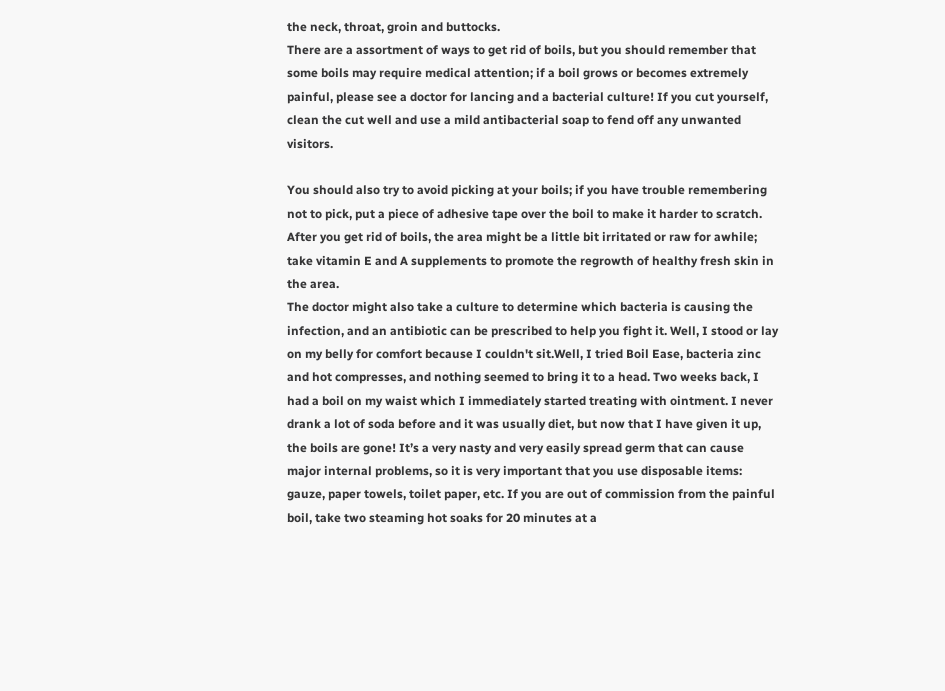the neck, throat, groin and buttocks.
There are a assortment of ways to get rid of boils, but you should remember that some boils may require medical attention; if a boil grows or becomes extremely painful, please see a doctor for lancing and a bacterial culture! If you cut yourself, clean the cut well and use a mild antibacterial soap to fend off any unwanted visitors.

You should also try to avoid picking at your boils; if you have trouble remembering not to pick, put a piece of adhesive tape over the boil to make it harder to scratch. After you get rid of boils, the area might be a little bit irritated or raw for awhile; take vitamin E and A supplements to promote the regrowth of healthy fresh skin in the area.
The doctor might also take a culture to determine which bacteria is causing the infection, and an antibiotic can be prescribed to help you fight it. Well, I stood or lay on my belly for comfort because I couldn't sit.Well, I tried Boil Ease, bacteria zinc and hot compresses, and nothing seemed to bring it to a head. Two weeks back, I had a boil on my waist which I immediately started treating with ointment. I never drank a lot of soda before and it was usually diet, but now that I have given it up, the boils are gone! It’s a very nasty and very easily spread germ that can cause major internal problems, so it is very important that you use disposable items: gauze, paper towels, toilet paper, etc. If you are out of commission from the painful boil, take two steaming hot soaks for 20 minutes at a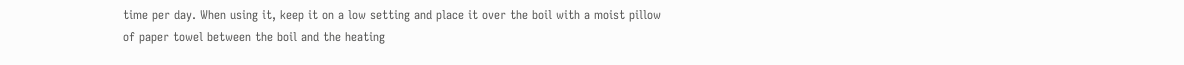time per day. When using it, keep it on a low setting and place it over the boil with a moist pillow of paper towel between the boil and the heating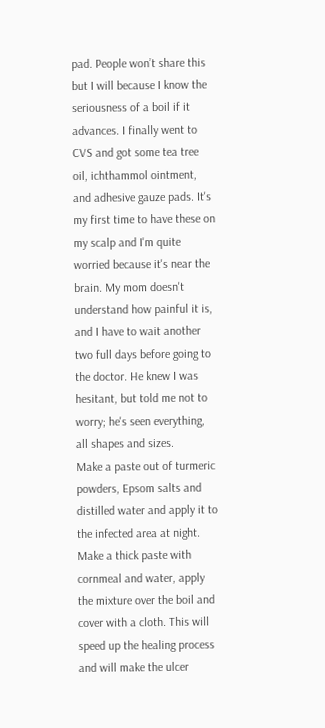pad. People won’t share this but I will because I know the seriousness of a boil if it advances. I finally went to CVS and got some tea tree oil, ichthammol ointment, and adhesive gauze pads. It's my first time to have these on my scalp and I'm quite worried because it's near the brain. My mom doesn't understand how painful it is, and I have to wait another two full days before going to the doctor. He knew I was hesitant, but told me not to worry; he's seen everything, all shapes and sizes.
Make a paste out of turmeric powders, Epsom salts and distilled water and apply it to the infected area at night. Make a thick paste with cornmeal and water, apply the mixture over the boil and cover with a cloth. This will speed up the healing process and will make the ulcer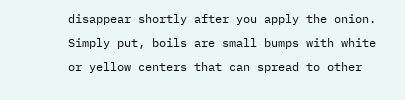disappear shortly after you apply the onion.
Simply put, boils are small bumps with white or yellow centers that can spread to other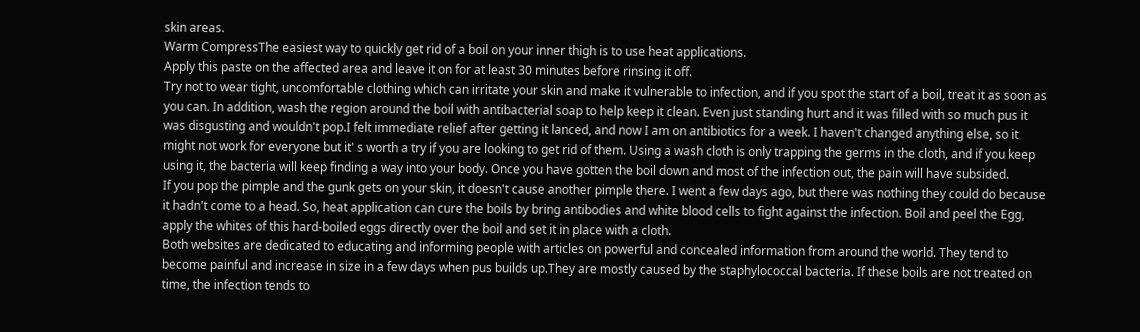skin areas.
Warm CompressThe easiest way to quickly get rid of a boil on your inner thigh is to use heat applications.
Apply this paste on the affected area and leave it on for at least 30 minutes before rinsing it off.
Try not to wear tight, uncomfortable clothing which can irritate your skin and make it vulnerable to infection, and if you spot the start of a boil, treat it as soon as you can. In addition, wash the region around the boil with antibacterial soap to help keep it clean. Even just standing hurt and it was filled with so much pus it was disgusting and wouldn't pop.I felt immediate relief after getting it lanced, and now I am on antibiotics for a week. I haven't changed anything else, so it might not work for everyone but it' s worth a try if you are looking to get rid of them. Using a wash cloth is only trapping the germs in the cloth, and if you keep using it, the bacteria will keep finding a way into your body. Once you have gotten the boil down and most of the infection out, the pain will have subsided.
If you pop the pimple and the gunk gets on your skin, it doesn't cause another pimple there. I went a few days ago, but there was nothing they could do because it hadn't come to a head. So, heat application can cure the boils by bring antibodies and white blood cells to fight against the infection. Boil and peel the Egg, apply the whites of this hard-boiled eggs directly over the boil and set it in place with a cloth.
Both websites are dedicated to educating and informing people with articles on powerful and concealed information from around the world. They tend to become painful and increase in size in a few days when pus builds up.They are mostly caused by the staphylococcal bacteria. If these boils are not treated on time, the infection tends to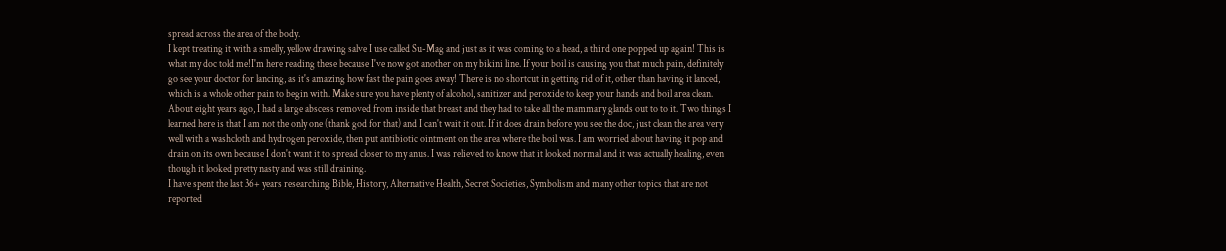spread across the area of the body.
I kept treating it with a smelly, yellow drawing salve I use called Su-Mag and just as it was coming to a head, a third one popped up again! This is what my doc told me!I'm here reading these because I've now got another on my bikini line. If your boil is causing you that much pain, definitely go see your doctor for lancing, as it's amazing how fast the pain goes away! There is no shortcut in getting rid of it, other than having it lanced, which is a whole other pain to begin with. Make sure you have plenty of alcohol, sanitizer and peroxide to keep your hands and boil area clean. About eight years ago, I had a large abscess removed from inside that breast and they had to take all the mammary glands out to to it. Two things I learned here is that I am not the only one (thank god for that) and I can't wait it out. If it does drain before you see the doc, just clean the area very well with a washcloth and hydrogen peroxide, then put antibiotic ointment on the area where the boil was. I am worried about having it pop and drain on its own because I don't want it to spread closer to my anus. I was relieved to know that it looked normal and it was actually healing, even though it looked pretty nasty and was still draining.
I have spent the last 36+ years researching Bible, History, Alternative Health, Secret Societies, Symbolism and many other topics that are not reported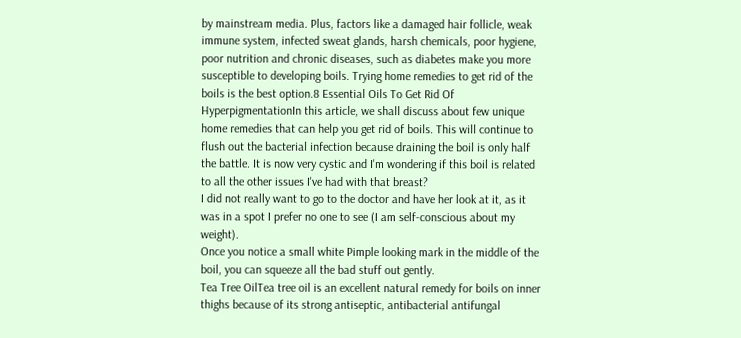by mainstream media. Plus, factors like a damaged hair follicle, weak immune system, infected sweat glands, harsh chemicals, poor hygiene, poor nutrition and chronic diseases, such as diabetes make you more susceptible to developing boils. Trying home remedies to get rid of the boils is the best option.8 Essential Oils To Get Rid Of HyperpigmentationIn this article, we shall discuss about few unique home remedies that can help you get rid of boils. This will continue to flush out the bacterial infection because draining the boil is only half the battle. It is now very cystic and I'm wondering if this boil is related to all the other issues I've had with that breast?
I did not really want to go to the doctor and have her look at it, as it was in a spot I prefer no one to see (I am self-conscious about my weight).
Once you notice a small white Pimple looking mark in the middle of the boil, you can squeeze all the bad stuff out gently.
Tea Tree OilTea tree oil is an excellent natural remedy for boils on inner thighs because of its strong antiseptic, antibacterial antifungal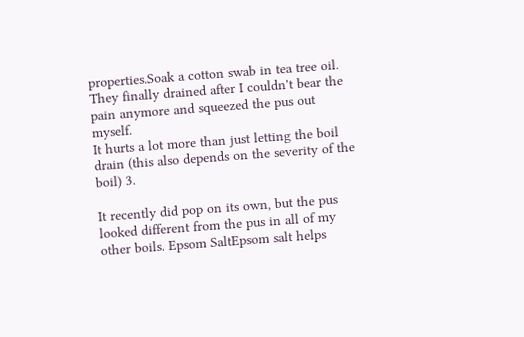properties.Soak a cotton swab in tea tree oil.
They finally drained after I couldn't bear the pain anymore and squeezed the pus out myself.
It hurts a lot more than just letting the boil drain (this also depends on the severity of the boil) 3.

It recently did pop on its own, but the pus looked different from the pus in all of my other boils. Epsom SaltEpsom salt helps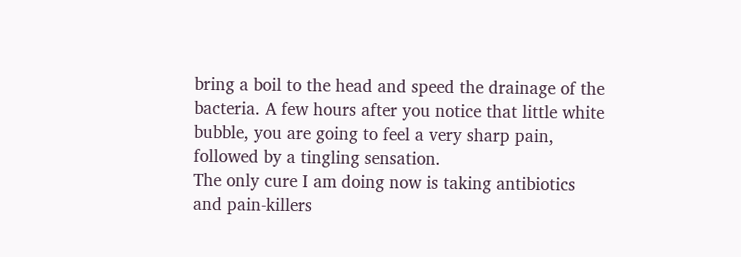bring a boil to the head and speed the drainage of the bacteria. A few hours after you notice that little white bubble, you are going to feel a very sharp pain, followed by a tingling sensation.
The only cure I am doing now is taking antibiotics and pain-killers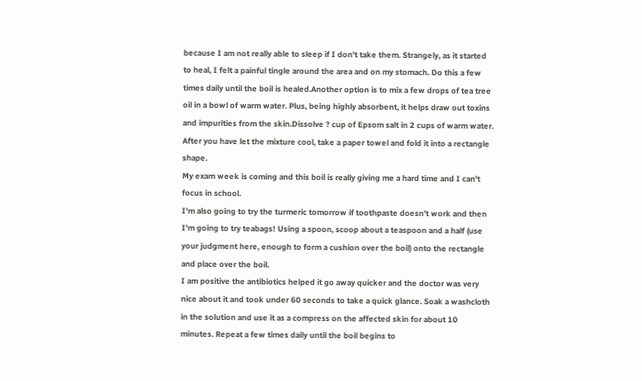because I am not really able to sleep if I don't take them. Strangely, as it started to heal, I felt a painful tingle around the area and on my stomach. Do this a few times daily until the boil is healed.Another option is to mix a few drops of tea tree oil in a bowl of warm water. Plus, being highly absorbent, it helps draw out toxins and impurities from the skin.Dissolve ? cup of Epsom salt in 2 cups of warm water.
After you have let the mixture cool, take a paper towel and fold it into a rectangle shape.
My exam week is coming and this boil is really giving me a hard time and I can't focus in school.
I'm also going to try the turmeric tomorrow if toothpaste doesn't work and then I'm going to try teabags! Using a spoon, scoop about a teaspoon and a half (use your judgment here, enough to form a cushion over the boil) onto the rectangle and place over the boil.
I am positive the antibiotics helped it go away quicker and the doctor was very nice about it and took under 60 seconds to take a quick glance. Soak a washcloth in the solution and use it as a compress on the affected skin for about 10 minutes. Repeat a few times daily until the boil begins to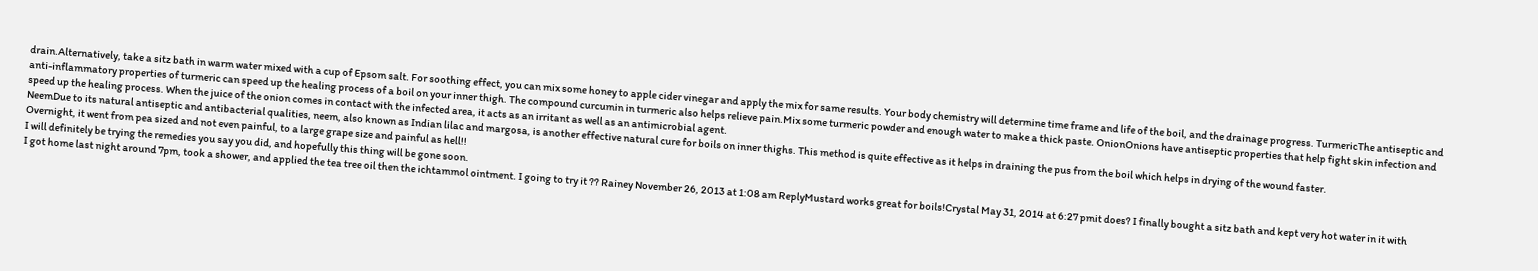drain.Alternatively, take a sitz bath in warm water mixed with a cup of Epsom salt. For soothing effect, you can mix some honey to apple cider vinegar and apply the mix for same results. Your body chemistry will determine time frame and life of the boil, and the drainage progress. TurmericThe antiseptic and anti-inflammatory properties of turmeric can speed up the healing process of a boil on your inner thigh. The compound curcumin in turmeric also helps relieve pain.Mix some turmeric powder and enough water to make a thick paste. OnionOnions have antiseptic properties that help fight skin infection and speed up the healing process. When the juice of the onion comes in contact with the infected area, it acts as an irritant as well as an antimicrobial agent.
NeemDue to its natural antiseptic and antibacterial qualities, neem, also known as Indian lilac and margosa, is another effective natural cure for boils on inner thighs. This method is quite effective as it helps in draining the pus from the boil which helps in drying of the wound faster.
Overnight, it went from pea sized and not even painful, to a large grape size and painful as hell!!
I will definitely be trying the remedies you say you did, and hopefully this thing will be gone soon.
I got home last night around 7pm, took a shower, and applied the tea tree oil then the ichtammol ointment. I going to try it ?? Rainey November 26, 2013 at 1:08 am ReplyMustard works great for boils!Crystal May 31, 2014 at 6:27 pmit does? I finally bought a sitz bath and kept very hot water in it with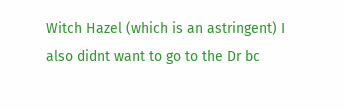Witch Hazel (which is an astringent) I also didnt want to go to the Dr bc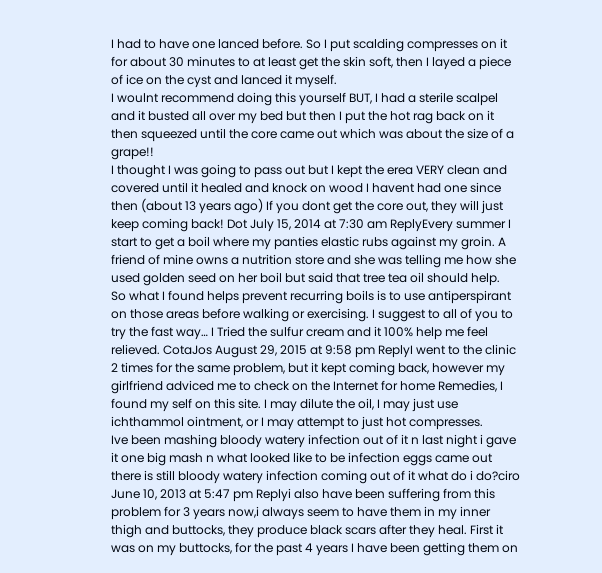I had to have one lanced before. So I put scalding compresses on it for about 30 minutes to at least get the skin soft, then I layed a piece of ice on the cyst and lanced it myself.
I woulnt recommend doing this yourself BUT, I had a sterile scalpel and it busted all over my bed but then I put the hot rag back on it then squeezed until the core came out which was about the size of a grape!!
I thought I was going to pass out but I kept the erea VERY clean and covered until it healed and knock on wood I havent had one since then (about 13 years ago) If you dont get the core out, they will just keep coming back! Dot July 15, 2014 at 7:30 am ReplyEvery summer I start to get a boil where my panties elastic rubs against my groin. A friend of mine owns a nutrition store and she was telling me how she used golden seed on her boil but said that tree tea oil should help.
So what I found helps prevent recurring boils is to use antiperspirant on those areas before walking or exercising. I suggest to all of you to try the fast way… I Tried the sulfur cream and it 100% help me feel relieved. CotaJos August 29, 2015 at 9:58 pm ReplyI went to the clinic 2 times for the same problem, but it kept coming back, however my girlfriend adviced me to check on the Internet for home Remedies, I found my self on this site. I may dilute the oil, I may just use ichthammol ointment, or I may attempt to just hot compresses.
Ive been mashing bloody watery infection out of it n last night i gave it one big mash n what looked like to be infection eggs came out there is still bloody watery infection coming out of it what do i do?ciro June 10, 2013 at 5:47 pm Replyi also have been suffering from this problem for 3 years now,i always seem to have them in my inner thigh and buttocks, they produce black scars after they heal. First it was on my buttocks, for the past 4 years I have been getting them on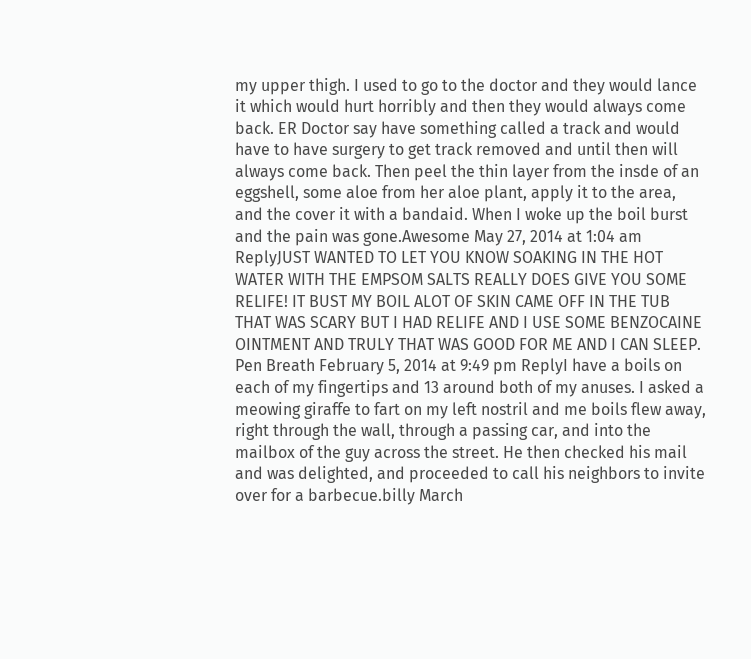my upper thigh. I used to go to the doctor and they would lance it which would hurt horribly and then they would always come back. ER Doctor say have something called a track and would have to have surgery to get track removed and until then will always come back. Then peel the thin layer from the insde of an eggshell, some aloe from her aloe plant, apply it to the area, and the cover it with a bandaid. When I woke up the boil burst and the pain was gone.Awesome May 27, 2014 at 1:04 am ReplyJUST WANTED TO LET YOU KNOW SOAKING IN THE HOT WATER WITH THE EMPSOM SALTS REALLY DOES GIVE YOU SOME RELIFE! IT BUST MY BOIL ALOT OF SKIN CAME OFF IN THE TUB THAT WAS SCARY BUT I HAD RELIFE AND I USE SOME BENZOCAINE OINTMENT AND TRULY THAT WAS GOOD FOR ME AND I CAN SLEEP. Pen Breath February 5, 2014 at 9:49 pm ReplyI have a boils on each of my fingertips and 13 around both of my anuses. I asked a meowing giraffe to fart on my left nostril and me boils flew away, right through the wall, through a passing car, and into the mailbox of the guy across the street. He then checked his mail and was delighted, and proceeded to call his neighbors to invite over for a barbecue.billy March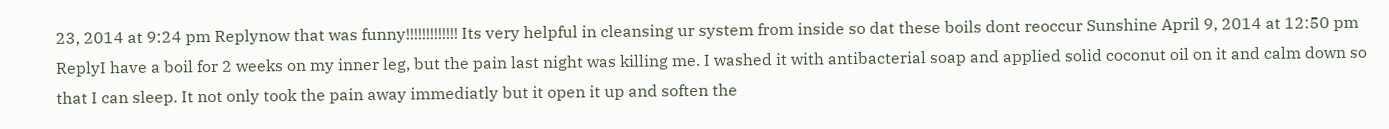23, 2014 at 9:24 pm Replynow that was funny!!!!!!!!!!!!! Its very helpful in cleansing ur system from inside so dat these boils dont reoccur Sunshine April 9, 2014 at 12:50 pm ReplyI have a boil for 2 weeks on my inner leg, but the pain last night was killing me. I washed it with antibacterial soap and applied solid coconut oil on it and calm down so that I can sleep. It not only took the pain away immediatly but it open it up and soften the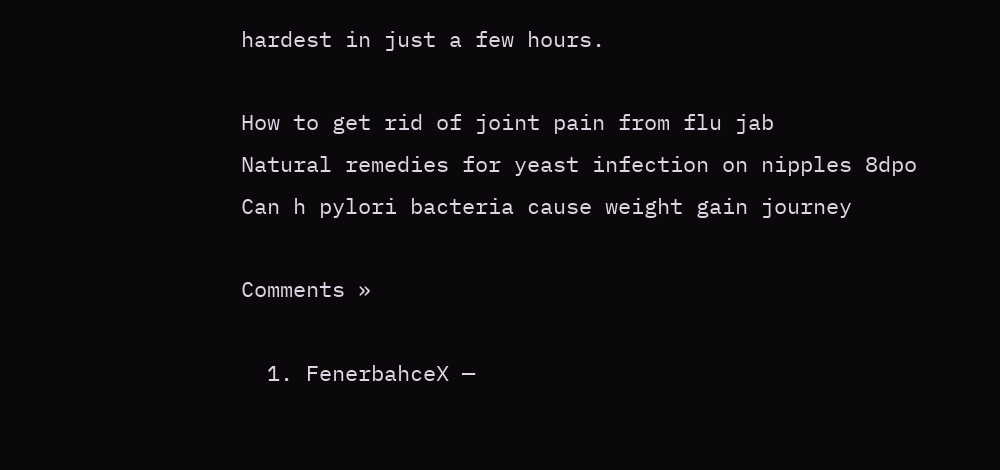hardest in just a few hours.

How to get rid of joint pain from flu jab
Natural remedies for yeast infection on nipples 8dpo
Can h pylori bacteria cause weight gain journey

Comments »

  1. FenerbahceX —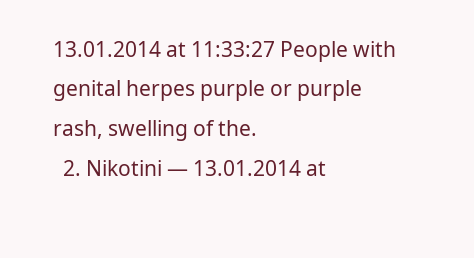13.01.2014 at 11:33:27 People with genital herpes purple or purple rash, swelling of the.
  2. Nikotini — 13.01.2014 at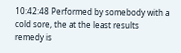10:42:48 Performed by somebody with a cold sore, the at the least results remedy is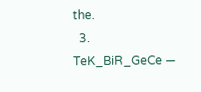the.
  3. TeK_BiR_GeCe —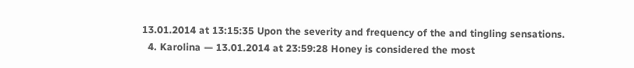13.01.2014 at 13:15:35 Upon the severity and frequency of the and tingling sensations.
  4. Karolina — 13.01.2014 at 23:59:28 Honey is considered the most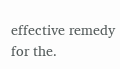effective remedy for the.